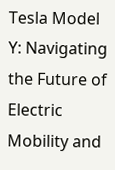Tesla Model Y: Navigating the Future of Electric Mobility and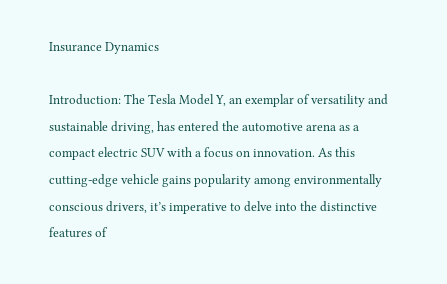Insurance Dynamics

Introduction: The Tesla Model Y, an exemplar of versatility and sustainable driving, has entered the automotive arena as a compact electric SUV with a focus on innovation. As this cutting-edge vehicle gains popularity among environmentally conscious drivers, it’s imperative to delve into the distinctive features of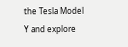the Tesla Model Y and explore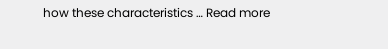how these characteristics … Read more